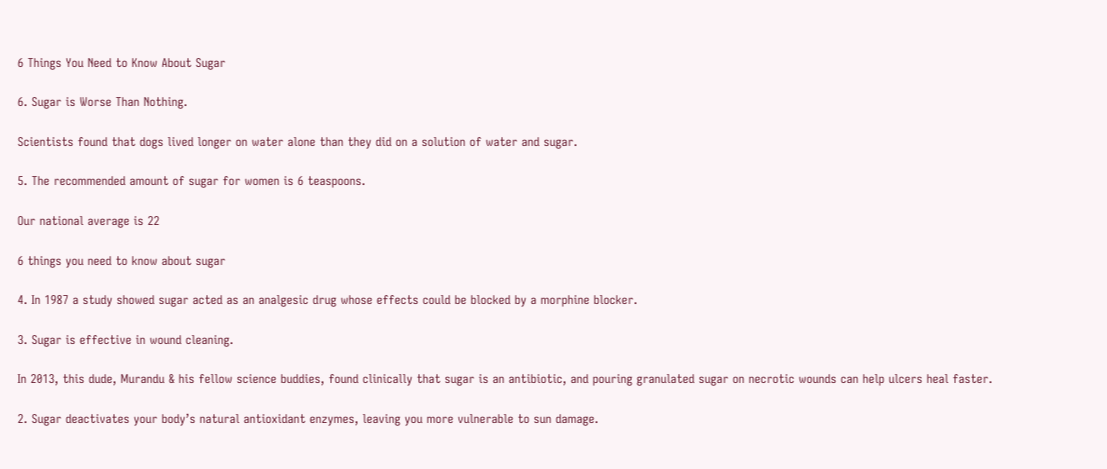6 Things You Need to Know About Sugar

6. Sugar is Worse Than Nothing.

Scientists found that dogs lived longer on water alone than they did on a solution of water and sugar.

5. The recommended amount of sugar for women is 6 teaspoons.

Our national average is 22

6 things you need to know about sugar

4. In 1987 a study showed sugar acted as an analgesic drug whose effects could be blocked by a morphine blocker.

3. Sugar is effective in wound cleaning.

In 2013, this dude, Murandu & his fellow science buddies, found clinically that sugar is an antibiotic, and pouring granulated sugar on necrotic wounds can help ulcers heal faster.

2. Sugar deactivates your body’s natural antioxidant enzymes, leaving you more vulnerable to sun damage.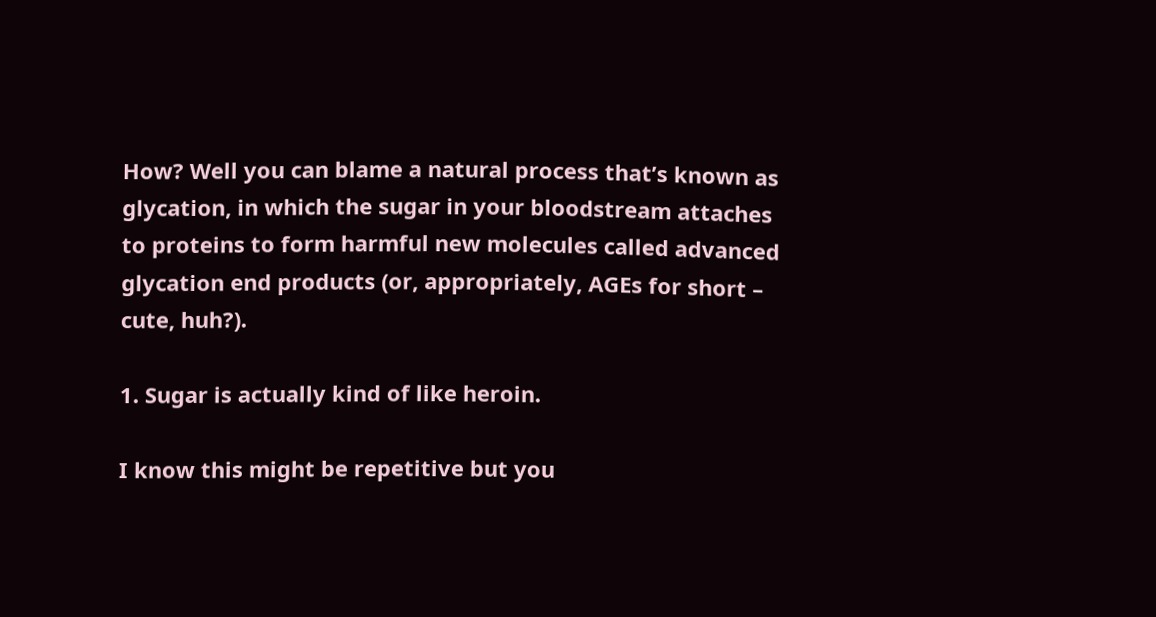How? Well you can blame a natural process that’s known as glycation, in which the sugar in your bloodstream attaches to proteins to form harmful new molecules called advanced glycation end products (or, appropriately, AGEs for short – cute, huh?).

1. Sugar is actually kind of like heroin.

I know this might be repetitive but you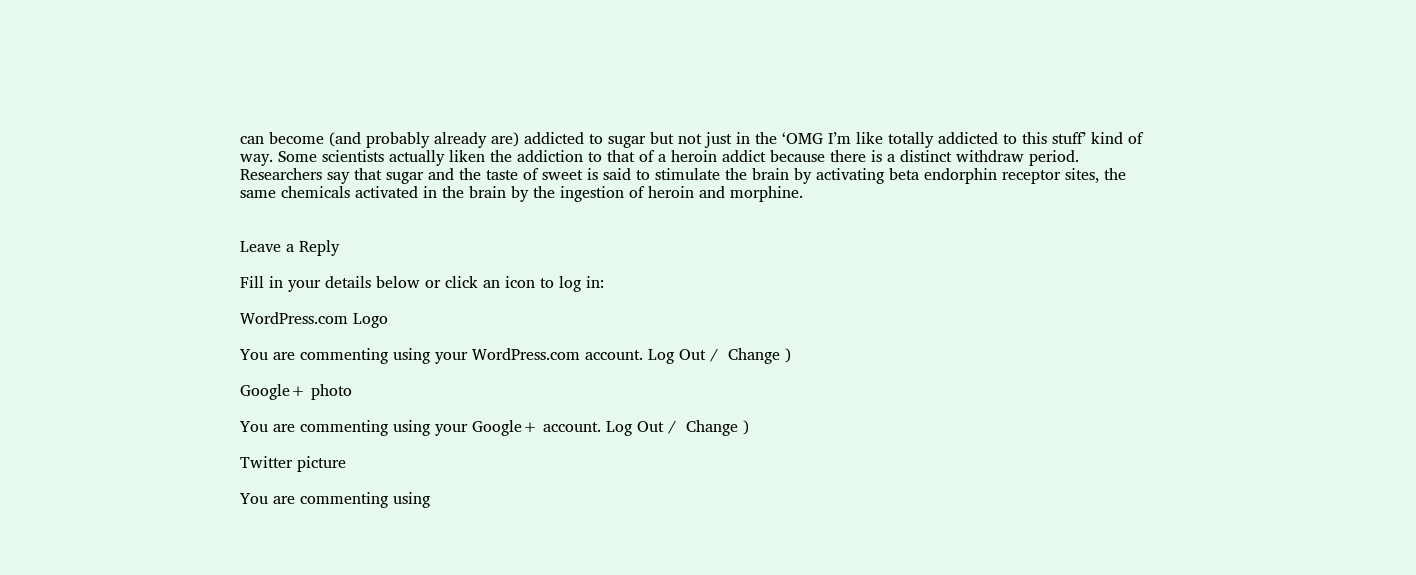can become (and probably already are) addicted to sugar but not just in the ‘OMG I’m like totally addicted to this stuff’ kind of way. Some scientists actually liken the addiction to that of a heroin addict because there is a distinct withdraw period. Researchers say that sugar and the taste of sweet is said to stimulate the brain by activating beta endorphin receptor sites, the same chemicals activated in the brain by the ingestion of heroin and morphine.


Leave a Reply

Fill in your details below or click an icon to log in:

WordPress.com Logo

You are commenting using your WordPress.com account. Log Out /  Change )

Google+ photo

You are commenting using your Google+ account. Log Out /  Change )

Twitter picture

You are commenting using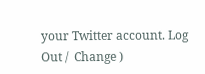your Twitter account. Log Out /  Change )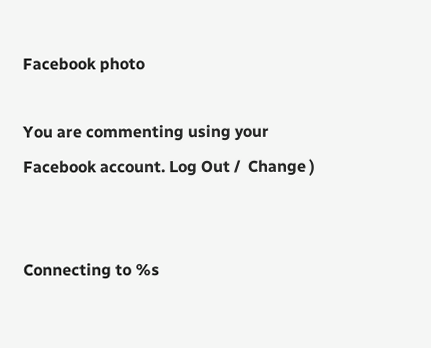Facebook photo

You are commenting using your Facebook account. Log Out /  Change )


Connecting to %s